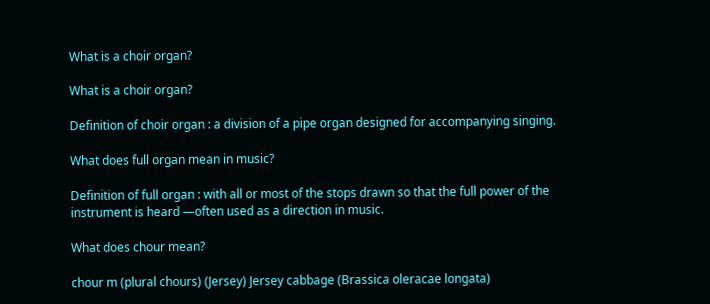What is a choir organ?

What is a choir organ?

Definition of choir organ : a division of a pipe organ designed for accompanying singing.

What does full organ mean in music?

Definition of full organ : with all or most of the stops drawn so that the full power of the instrument is heard —often used as a direction in music.

What does chour mean?

chour m (plural chours) (Jersey) Jersey cabbage (Brassica oleracae longata)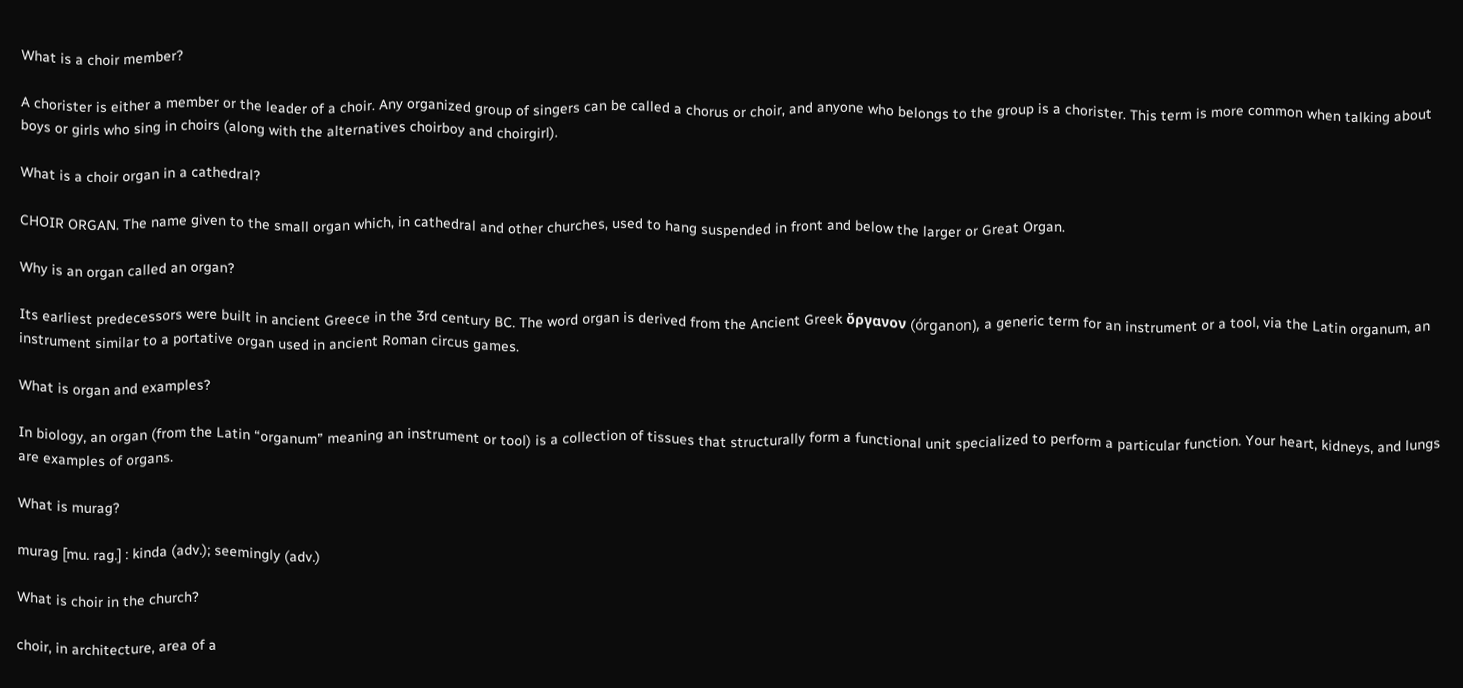What is a choir member?

A chorister is either a member or the leader of a choir. Any organized group of singers can be called a chorus or choir, and anyone who belongs to the group is a chorister. This term is more common when talking about boys or girls who sing in choirs (along with the alternatives choirboy and choirgirl).

What is a choir organ in a cathedral?

CHOIR ORGAN. The name given to the small organ which, in cathedral and other churches, used to hang suspended in front and below the larger or Great Organ.

Why is an organ called an organ?

Its earliest predecessors were built in ancient Greece in the 3rd century BC. The word organ is derived from the Ancient Greek ὄργανον (órganon), a generic term for an instrument or a tool, via the Latin organum, an instrument similar to a portative organ used in ancient Roman circus games.

What is organ and examples?

In biology, an organ (from the Latin “organum” meaning an instrument or tool) is a collection of tissues that structurally form a functional unit specialized to perform a particular function. Your heart, kidneys, and lungs are examples of organs.

What is murag?

murag [mu. rag.] : kinda (adv.); seemingly (adv.)

What is choir in the church?

choir, in architecture, area of a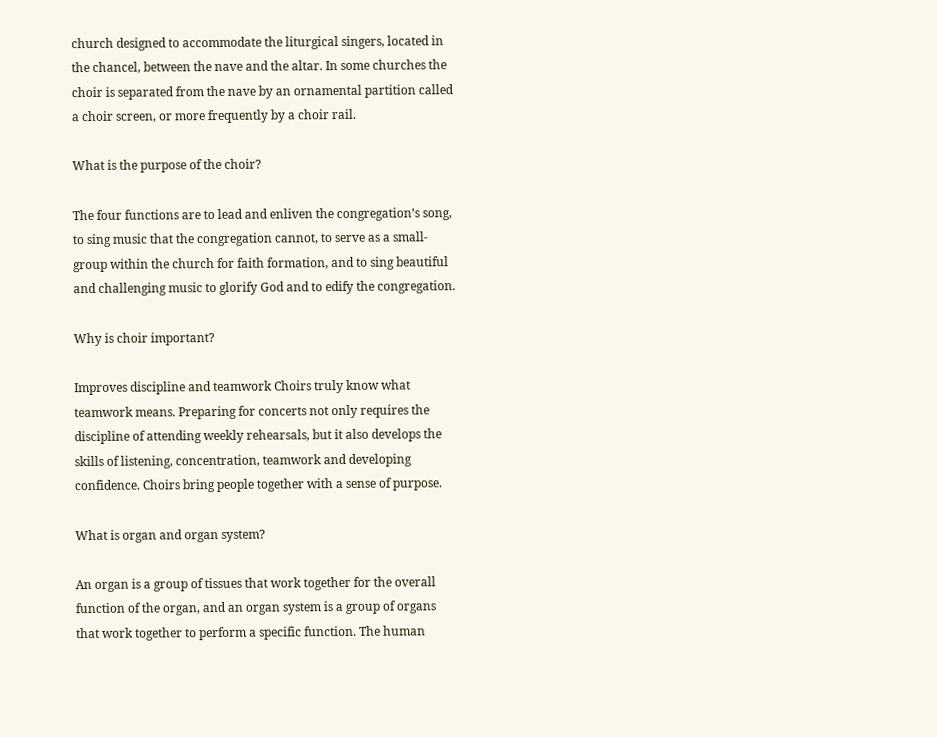church designed to accommodate the liturgical singers, located in the chancel, between the nave and the altar. In some churches the choir is separated from the nave by an ornamental partition called a choir screen, or more frequently by a choir rail.

What is the purpose of the choir?

The four functions are to lead and enliven the congregation’s song, to sing music that the congregation cannot, to serve as a small-group within the church for faith formation, and to sing beautiful and challenging music to glorify God and to edify the congregation.

Why is choir important?

Improves discipline and teamwork Choirs truly know what teamwork means. Preparing for concerts not only requires the discipline of attending weekly rehearsals, but it also develops the skills of listening, concentration, teamwork and developing confidence. Choirs bring people together with a sense of purpose.

What is organ and organ system?

An organ is a group of tissues that work together for the overall function of the organ, and an organ system is a group of organs that work together to perform a specific function. The human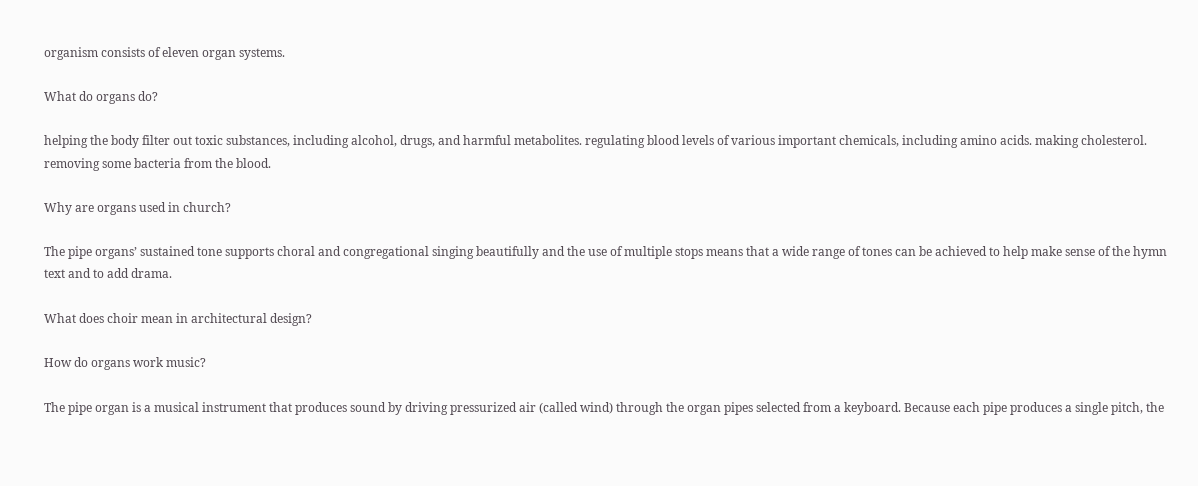organism consists of eleven organ systems.

What do organs do?

helping the body filter out toxic substances, including alcohol, drugs, and harmful metabolites. regulating blood levels of various important chemicals, including amino acids. making cholesterol. removing some bacteria from the blood.

Why are organs used in church?

The pipe organs’ sustained tone supports choral and congregational singing beautifully and the use of multiple stops means that a wide range of tones can be achieved to help make sense of the hymn text and to add drama.

What does choir mean in architectural design?

How do organs work music?

The pipe organ is a musical instrument that produces sound by driving pressurized air (called wind) through the organ pipes selected from a keyboard. Because each pipe produces a single pitch, the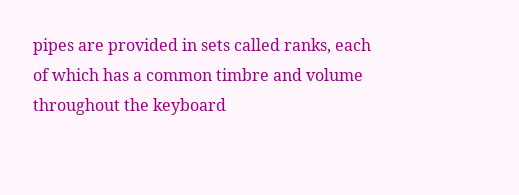pipes are provided in sets called ranks, each of which has a common timbre and volume throughout the keyboard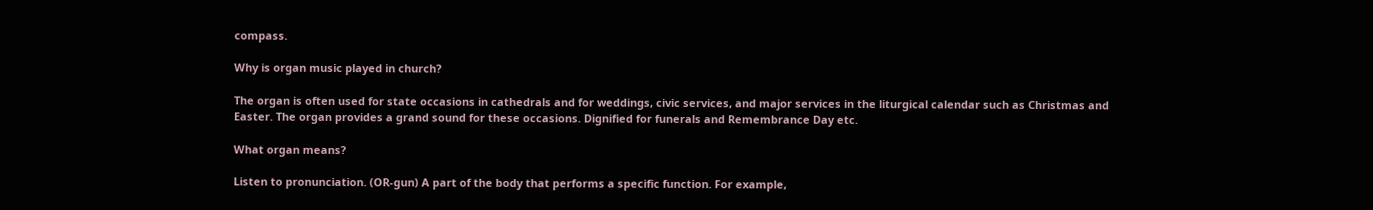compass.

Why is organ music played in church?

The organ is often used for state occasions in cathedrals and for weddings, civic services, and major services in the liturgical calendar such as Christmas and Easter. The organ provides a grand sound for these occasions. Dignified for funerals and Remembrance Day etc.

What organ means?

Listen to pronunciation. (OR-gun) A part of the body that performs a specific function. For example,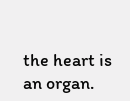the heart is an organ.